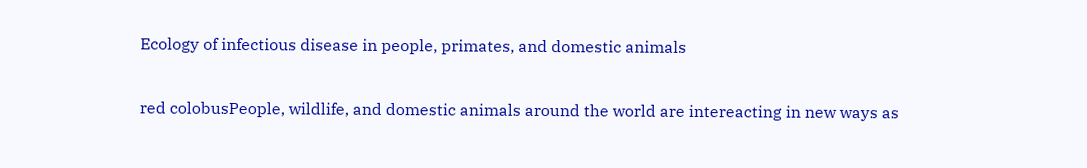Ecology of infectious disease in people, primates, and domestic animals

red colobusPeople, wildlife, and domestic animals around the world are intereacting in new ways as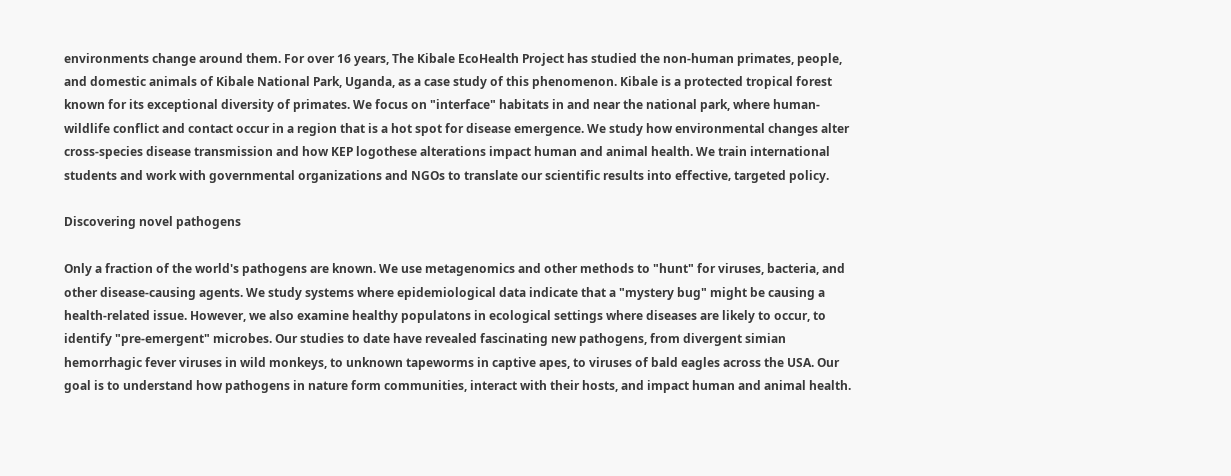environments change around them. For over 16 years, The Kibale EcoHealth Project has studied the non-human primates, people, and domestic animals of Kibale National Park, Uganda, as a case study of this phenomenon. Kibale is a protected tropical forest known for its exceptional diversity of primates. We focus on "interface" habitats in and near the national park, where human-wildlife conflict and contact occur in a region that is a hot spot for disease emergence. We study how environmental changes alter cross-species disease transmission and how KEP logothese alterations impact human and animal health. We train international students and work with governmental organizations and NGOs to translate our scientific results into effective‚ targeted policy.

Discovering novel pathogens

Only a fraction of the world's pathogens are known. We use metagenomics and other methods to "hunt" for viruses, bacteria, and other disease-causing agents. We study systems where epidemiological data indicate that a "mystery bug" might be causing a health-related issue. However, we also examine healthy populatons in ecological settings where diseases are likely to occur, to identify "pre-emergent" microbes. Our studies to date have revealed fascinating new pathogens, from divergent simian hemorrhagic fever viruses in wild monkeys, to unknown tapeworms in captive apes, to viruses of bald eagles across the USA. Our goal is to understand how pathogens in nature form communities, interact with their hosts, and impact human and animal health.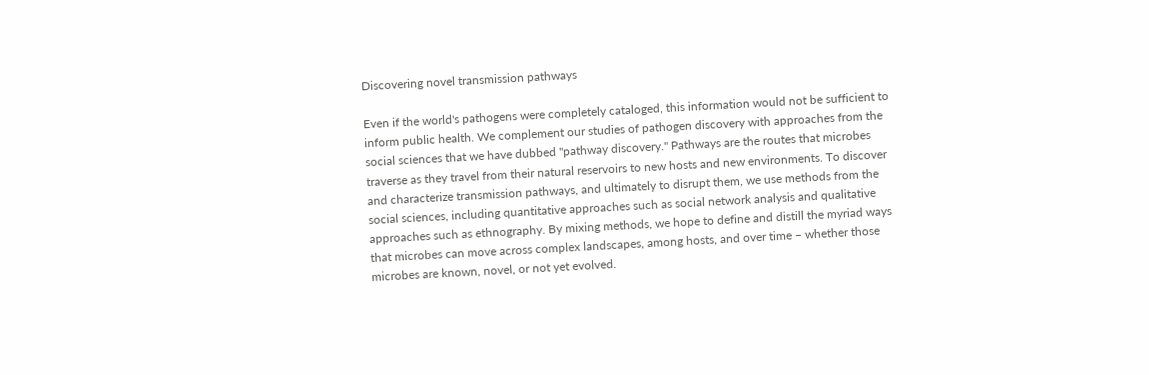Discovering novel transmission pathways

Even if the world's pathogens were completely cataloged, this information would not be sufficient to inform public health. We complement our studies of pathogen discovery with approaches from the social sciences that we have dubbed "pathway discovery." Pathways are the routes that microbes traverse as they travel from their natural reservoirs to new hosts and new environments. To discover and characterize transmission pathways, and ultimately to disrupt them, we use methods from the social sciences, including quantitative approaches such as social network analysis and qualitative approaches such as ethnography. By mixing methods, we hope to define and distill the myriad ways that microbes can move across complex landscapes, among hosts, and over time – whether those microbes are known, novel, or not yet evolved.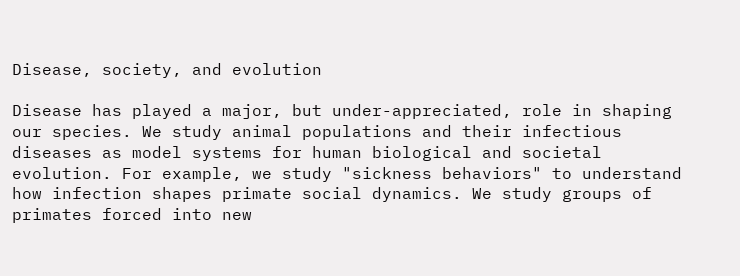Disease, society, and evolution

Disease has played a major, but under-appreciated, role in shaping our species. We study animal populations and their infectious diseases as model systems for human biological and societal evolution. For example, we study "sickness behaviors" to understand how infection shapes primate social dynamics. We study groups of primates forced into new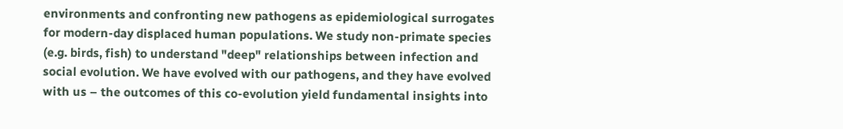environments and confronting new pathogens as epidemiological surrogates for modern-day displaced human populations. We study non-primate species (e.g. birds, fish) to understand "deep" relationships between infection and social evolution. We have evolved with our pathogens, and they have evolved with us – the outcomes of this co-evolution yield fundamental insights into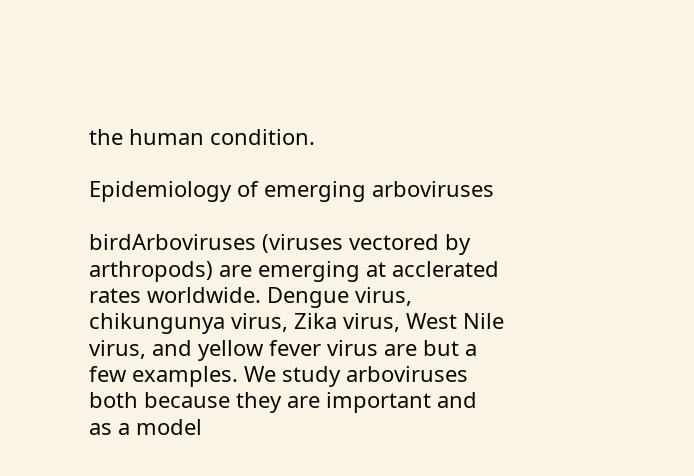the human condition.

Epidemiology of emerging arboviruses

birdArboviruses (viruses vectored by arthropods) are emerging at acclerated rates worldwide. Dengue virus, chikungunya virus, Zika virus, West Nile virus, and yellow fever virus are but a few examples. We study arboviruses both because they are important and as a model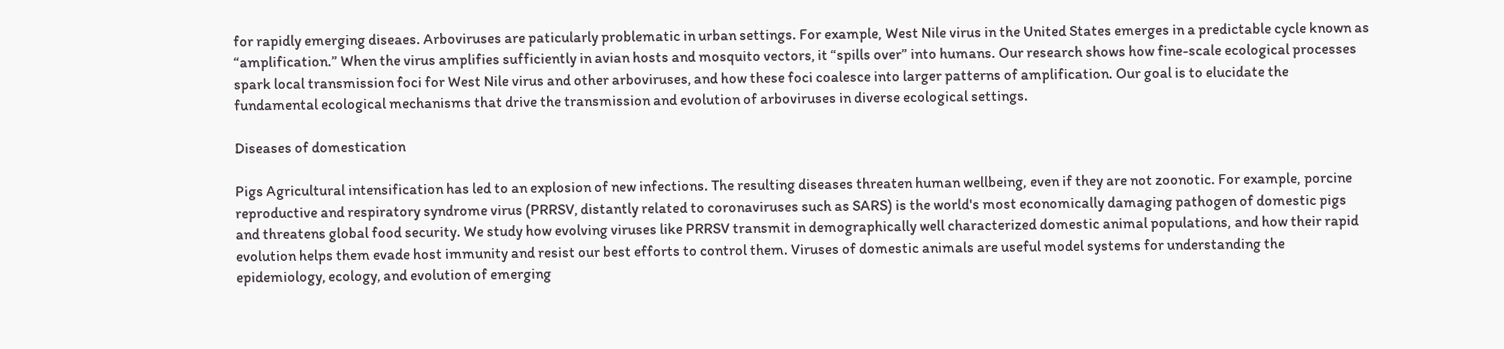for rapidly emerging diseaes. Arboviruses are paticularly problematic in urban settings. For example, West Nile virus in the United States emerges in a predictable cycle known as “amplification.” When the virus amplifies sufficiently in avian hosts and mosquito vectors‚ it “spills over” into humans. Our research shows how fine-scale ecological processes spark local transmission foci for West Nile virus and other arboviruses‚ and how these foci coalesce into larger patterns of amplification. Our goal is to elucidate the fundamental ecological mechanisms that drive the transmission and evolution of arboviruses in diverse ecological settings.

Diseases of domestication

Pigs Agricultural intensification has led to an explosion of new infections. The resulting diseases threaten human wellbeing, even if they are not zoonotic. For example, porcine reproductive and respiratory syndrome virus (PRRSV‚ distantly related to coronaviruses such as SARS) is the world's most economically damaging pathogen of domestic pigs and threatens global food security. We study how evolving viruses like PRRSV transmit in demographically well characterized domestic animal populations, and how their rapid evolution helps them evade host immunity and resist our best efforts to control them. Viruses of domestic animals are useful model systems for understanding the epidemiology‚ ecology‚ and evolution of emerging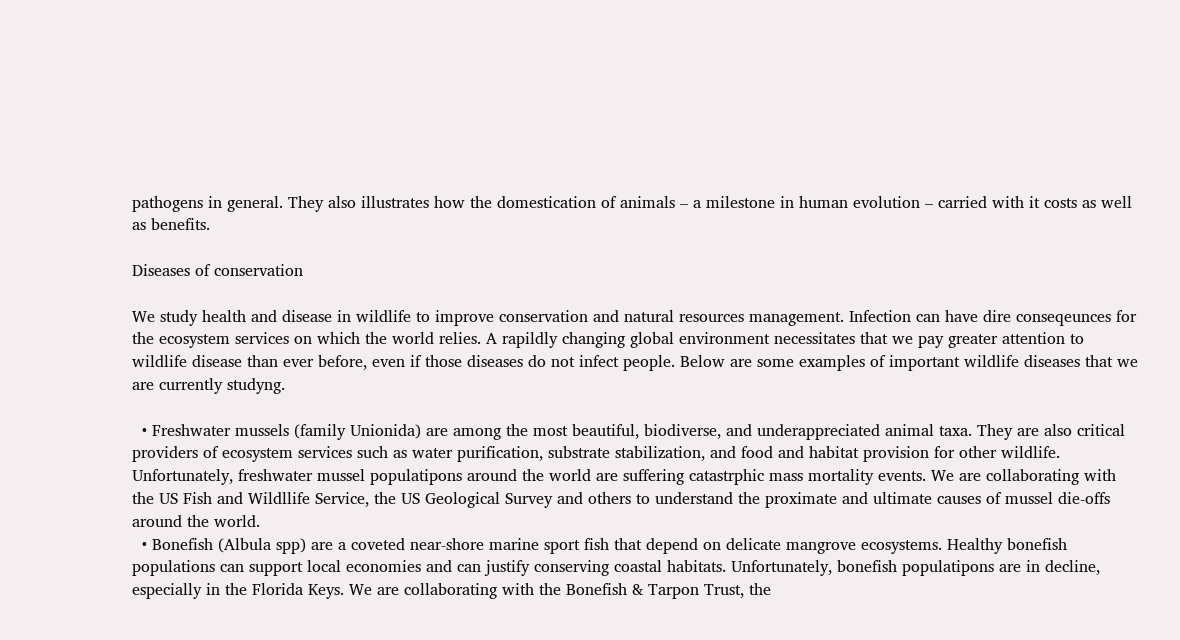pathogens in general. They also illustrates how the domestication of animals – a milestone in human evolution – carried with it costs as well as benefits.

Diseases of conservation

We study health and disease in wildlife to improve conservation and natural resources management. Infection can have dire conseqeunces for the ecosystem services on which the world relies. A rapildly changing global environment necessitates that we pay greater attention to wildlife disease than ever before, even if those diseases do not infect people. Below are some examples of important wildlife diseases that we are currently studyng.

  • Freshwater mussels (family Unionida) are among the most beautiful, biodiverse, and underappreciated animal taxa. They are also critical providers of ecosystem services such as water purification, substrate stabilization, and food and habitat provision for other wildlife. Unfortunately, freshwater mussel populatipons around the world are suffering catastrphic mass mortality events. We are collaborating with the US Fish and Wildllife Service, the US Geological Survey and others to understand the proximate and ultimate causes of mussel die-offs around the world.
  • Bonefish (Albula spp) are a coveted near-shore marine sport fish that depend on delicate mangrove ecosystems. Healthy bonefish populations can support local economies and can justify conserving coastal habitats. Unfortunately, bonefish populatipons are in decline, especially in the Florida Keys. We are collaborating with the Bonefish & Tarpon Trust, the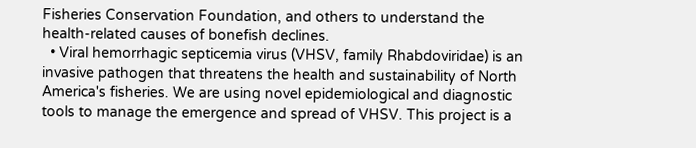Fisheries Conservation Foundation, and others to understand the health-related causes of bonefish declines.
  • Viral hemorrhagic septicemia virus (VHSV, family Rhabdoviridae) is an invasive pathogen that threatens the health and sustainability of North America's fisheries. We are using novel epidemiological and diagnostic tools to manage the emergence and spread of VHSV. This project is a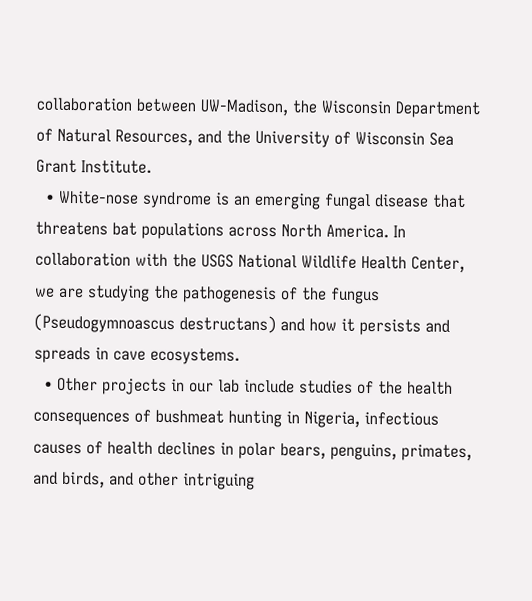collaboration between UW-Madison, the Wisconsin Department of Natural Resources, and the University of Wisconsin Sea Grant Institute.
  • White-nose syndrome is an emerging fungal disease that threatens bat populations across North America. In collaboration with the USGS National Wildlife Health Center, we are studying the pathogenesis of the fungus (Pseudogymnoascus destructans) and how it persists and spreads in cave ecosystems.
  • Other projects in our lab include studies of the health consequences of bushmeat hunting in Nigeria, infectious causes of health declines in polar bears, penguins, primates, and birds, and other intriguing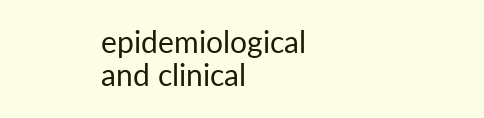epidemiological and clinical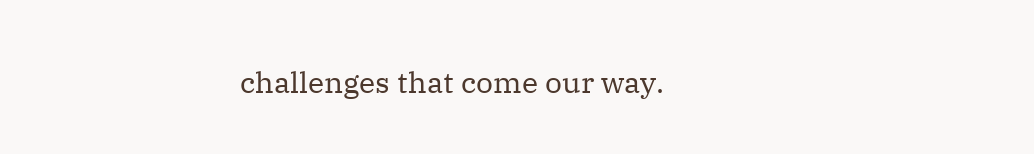challenges that come our way.